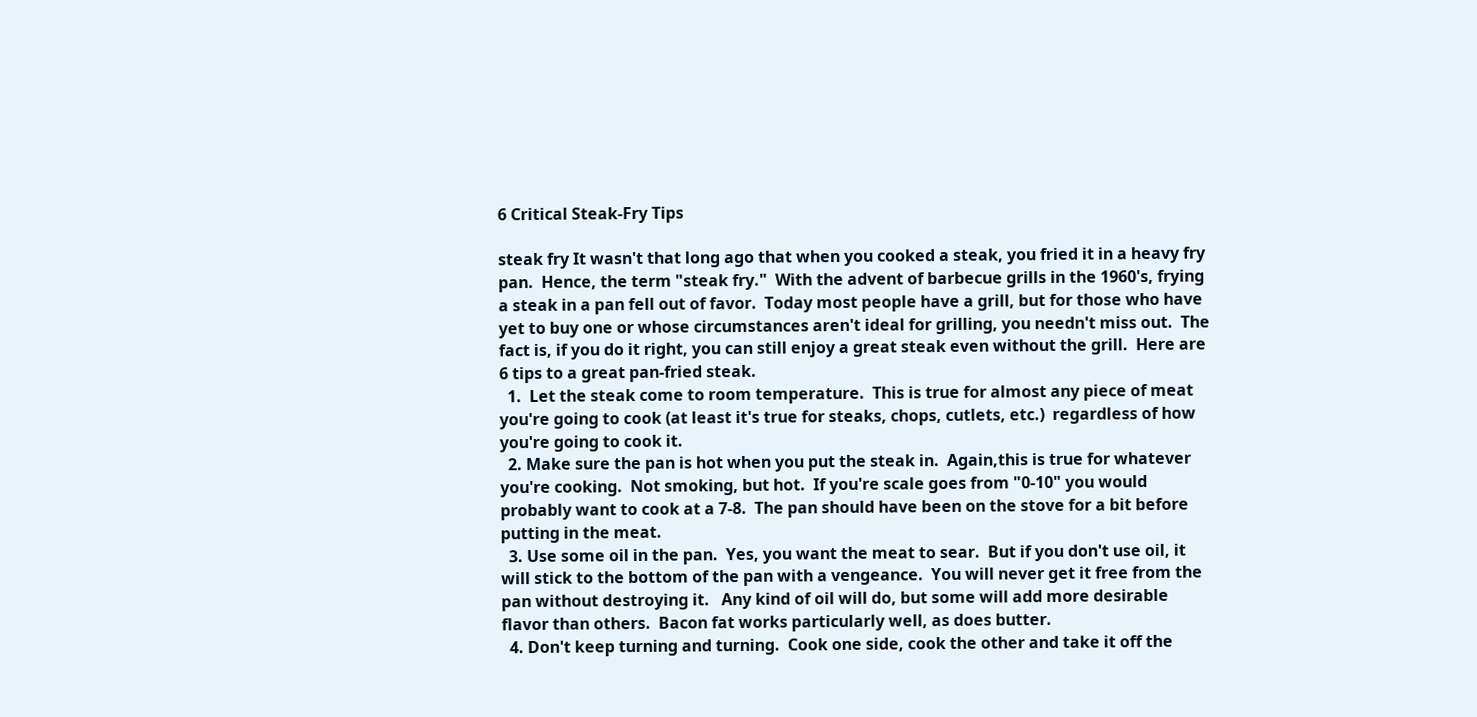6 Critical Steak-Fry Tips

steak fry It wasn't that long ago that when you cooked a steak, you fried it in a heavy fry pan.  Hence, the term "steak fry."  With the advent of barbecue grills in the 1960's, frying a steak in a pan fell out of favor.  Today most people have a grill, but for those who have yet to buy one or whose circumstances aren't ideal for grilling, you needn't miss out.  The fact is, if you do it right, you can still enjoy a great steak even without the grill.  Here are 6 tips to a great pan-fried steak.
  1.  Let the steak come to room temperature.  This is true for almost any piece of meat you're going to cook (at least it's true for steaks, chops, cutlets, etc.)  regardless of how you're going to cook it.
  2. Make sure the pan is hot when you put the steak in.  Again,this is true for whatever you're cooking.  Not smoking, but hot.  If you're scale goes from "0-10" you would probably want to cook at a 7-8.  The pan should have been on the stove for a bit before putting in the meat.
  3. Use some oil in the pan.  Yes, you want the meat to sear.  But if you don't use oil, it will stick to the bottom of the pan with a vengeance.  You will never get it free from the pan without destroying it.   Any kind of oil will do, but some will add more desirable flavor than others.  Bacon fat works particularly well, as does butter.
  4. Don't keep turning and turning.  Cook one side, cook the other and take it off the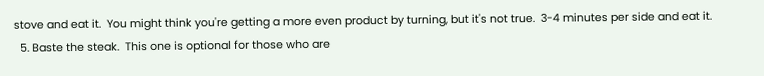stove and eat it.  You might think you're getting a more even product by turning, but it's not true.  3-4 minutes per side and eat it.
  5. Baste the steak.  This one is optional for those who are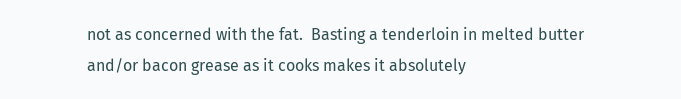not as concerned with the fat.  Basting a tenderloin in melted butter and/or bacon grease as it cooks makes it absolutely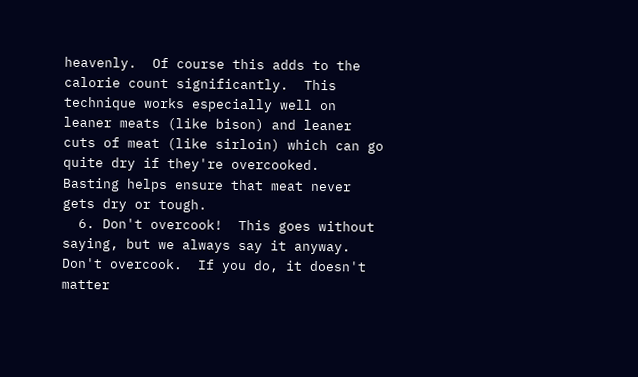heavenly.  Of course this adds to the calorie count significantly.  This technique works especially well on leaner meats (like bison) and leaner cuts of meat (like sirloin) which can go quite dry if they're overcooked.  Basting helps ensure that meat never gets dry or tough.
  6. Don't overcook!  This goes without saying, but we always say it anyway.  Don't overcook.  If you do, it doesn't matter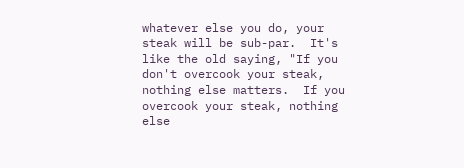whatever else you do, your steak will be sub-par.  It's like the old saying, "If you don't overcook your steak, nothing else matters.  If you overcook your steak, nothing else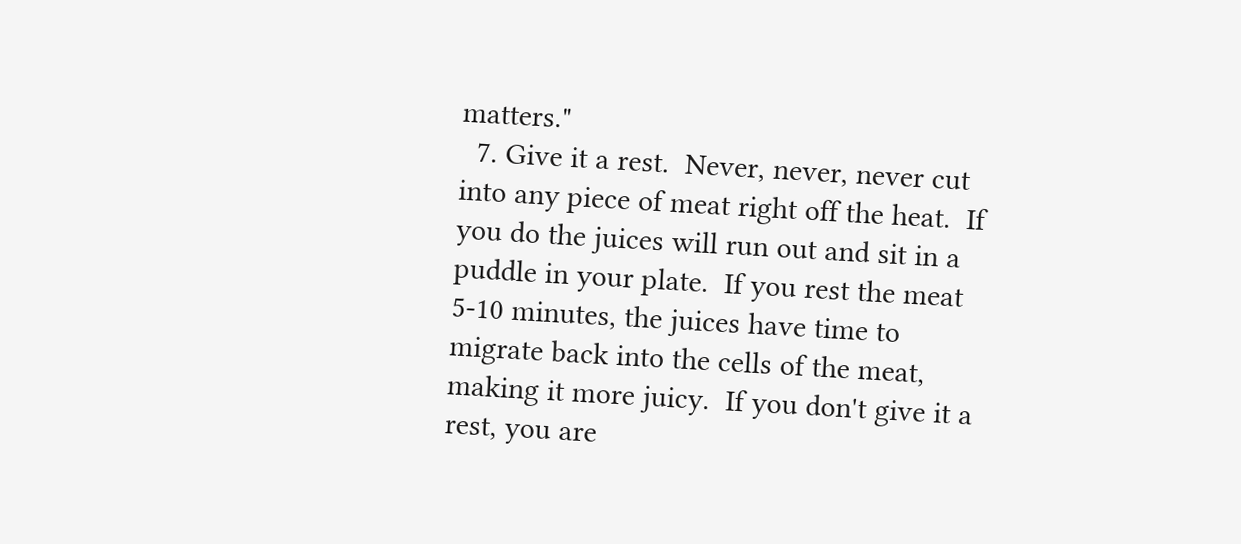matters."
  7. Give it a rest.  Never, never, never cut into any piece of meat right off the heat.  If you do the juices will run out and sit in a puddle in your plate.  If you rest the meat 5-10 minutes, the juices have time to migrate back into the cells of the meat, making it more juicy.  If you don't give it a rest, you are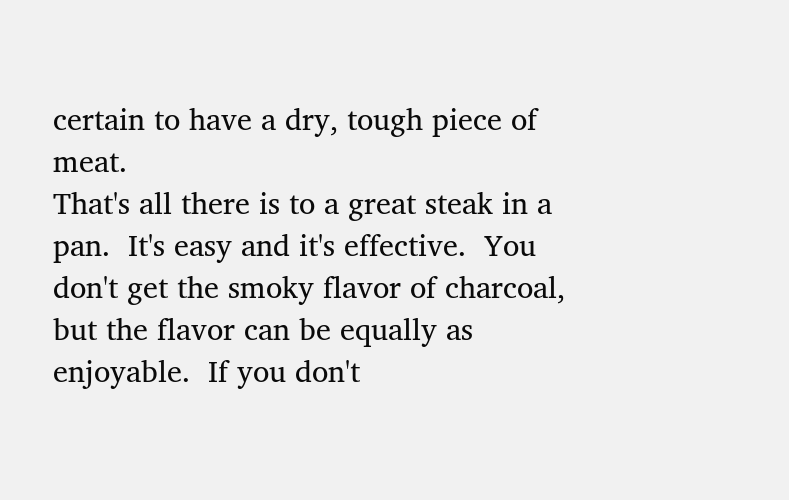certain to have a dry, tough piece of meat.
That's all there is to a great steak in a pan.  It's easy and it's effective.  You don't get the smoky flavor of charcoal, but the flavor can be equally as enjoyable.  If you don't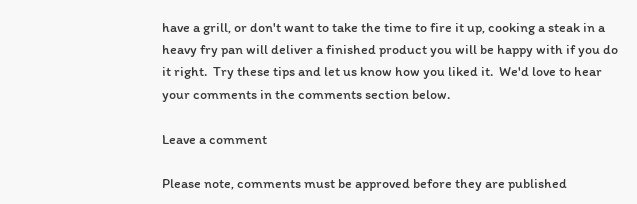have a grill, or don't want to take the time to fire it up, cooking a steak in a heavy fry pan will deliver a finished product you will be happy with if you do it right.  Try these tips and let us know how you liked it.  We'd love to hear your comments in the comments section below.

Leave a comment

Please note, comments must be approved before they are published